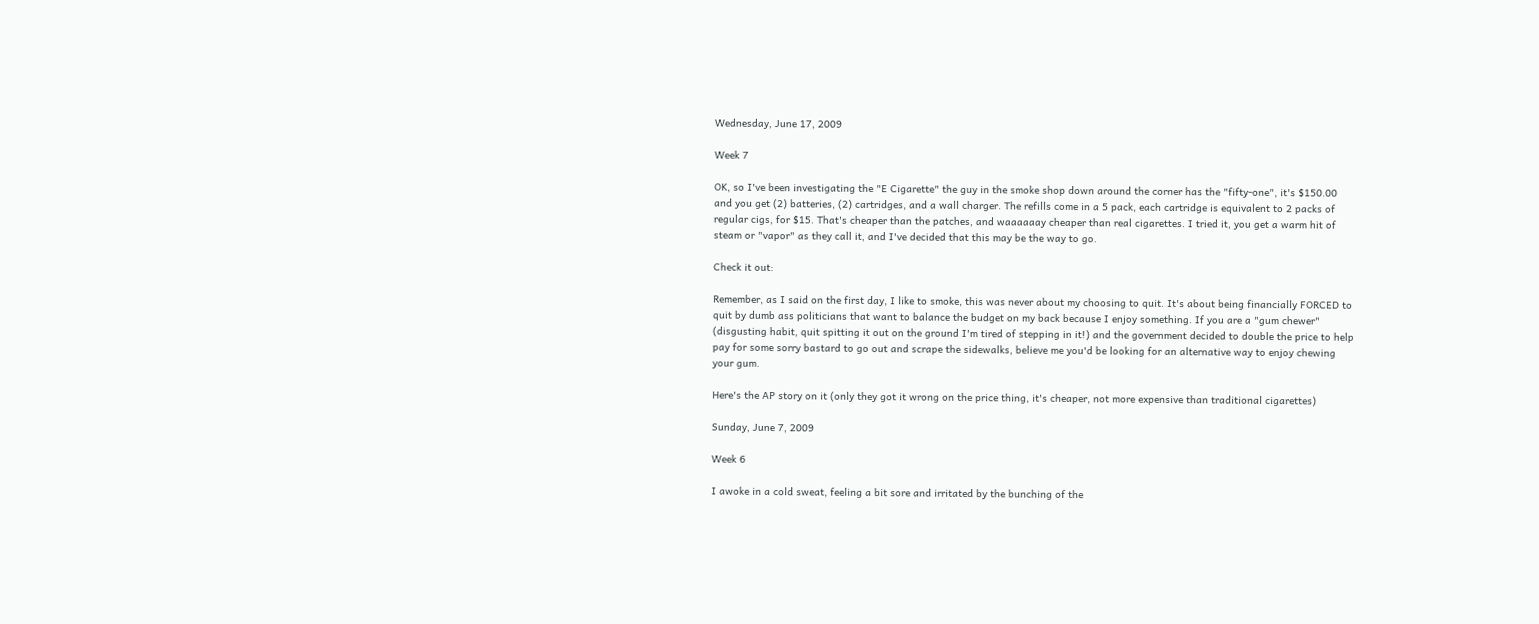Wednesday, June 17, 2009

Week 7

OK, so I've been investigating the "E Cigarette" the guy in the smoke shop down around the corner has the "fifty-one", it's $150.00 and you get (2) batteries, (2) cartridges, and a wall charger. The refills come in a 5 pack, each cartridge is equivalent to 2 packs of regular cigs, for $15. That's cheaper than the patches, and waaaaaay cheaper than real cigarettes. I tried it, you get a warm hit of steam or "vapor" as they call it, and I've decided that this may be the way to go.

Check it out:

Remember, as I said on the first day, I like to smoke, this was never about my choosing to quit. It's about being financially FORCED to quit by dumb ass politicians that want to balance the budget on my back because I enjoy something. If you are a "gum chewer" (disgusting habit, quit spitting it out on the ground I'm tired of stepping in it!) and the government decided to double the price to help pay for some sorry bastard to go out and scrape the sidewalks, believe me you'd be looking for an alternative way to enjoy chewing your gum.

Here's the AP story on it (only they got it wrong on the price thing, it's cheaper, not more expensive than traditional cigarettes)

Sunday, June 7, 2009

Week 6

I awoke in a cold sweat, feeling a bit sore and irritated by the bunching of the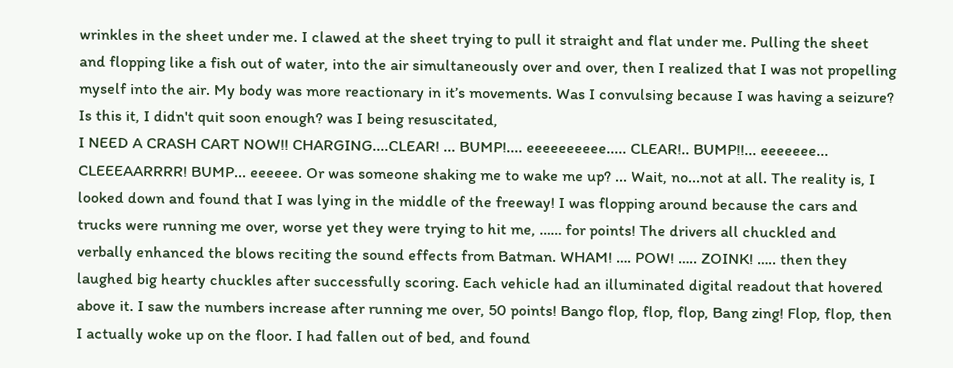wrinkles in the sheet under me. I clawed at the sheet trying to pull it straight and flat under me. Pulling the sheet and flopping like a fish out of water, into the air simultaneously over and over, then I realized that I was not propelling myself into the air. My body was more reactionary in it’s movements. Was I convulsing because I was having a seizure? Is this it, I didn't quit soon enough? was I being resuscitated,
I NEED A CRASH CART NOW!! CHARGING....CLEAR! ... BUMP!.... eeeeeeeeee..... CLEAR!.. BUMP!!... eeeeeee... CLEEEAARRRR! BUMP... eeeeee. Or was someone shaking me to wake me up? ... Wait, no...not at all. The reality is, I looked down and found that I was lying in the middle of the freeway! I was flopping around because the cars and trucks were running me over, worse yet they were trying to hit me, …… for points! The drivers all chuckled and verbally enhanced the blows reciting the sound effects from Batman. WHAM! …. POW! ….. ZOINK! ….. then they laughed big hearty chuckles after successfully scoring. Each vehicle had an illuminated digital readout that hovered above it. I saw the numbers increase after running me over, 50 points! Bango flop, flop, flop, Bang zing! Flop, flop, then I actually woke up on the floor. I had fallen out of bed, and found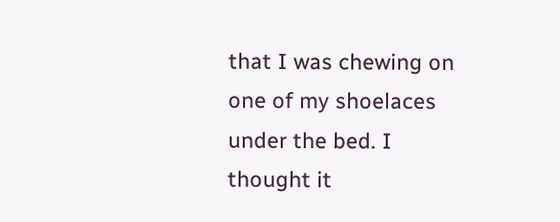that I was chewing on one of my shoelaces under the bed. I thought it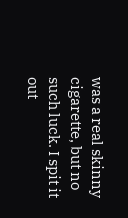was a real skinny cigarette, but no such luck. I spit it out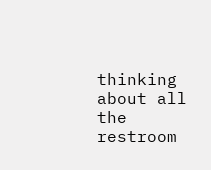thinking about all the restroom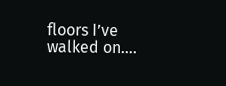floors I’ve walked on….